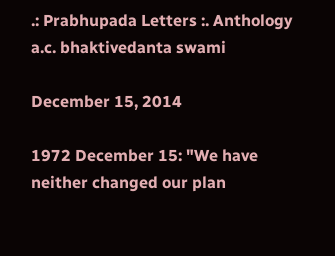.: Prabhupada Letters :. Anthology
a.c. bhaktivedanta swami

December 15, 2014

1972 December 15: "We have neither changed our plan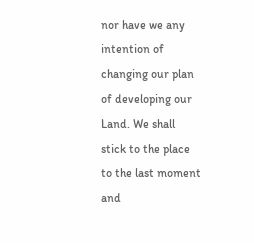nor have we any intention of changing our plan of developing our Land. We shall stick to the place to the last moment and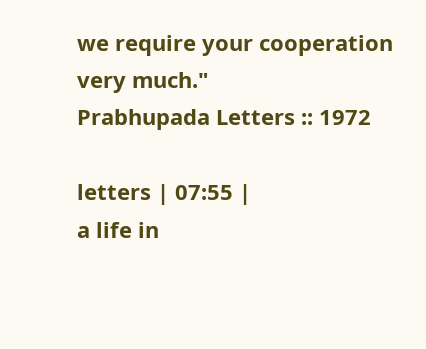we require your cooperation very much."
Prabhupada Letters :: 1972

letters | 07:55 |
a life in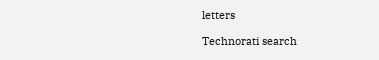letters

Technorati search